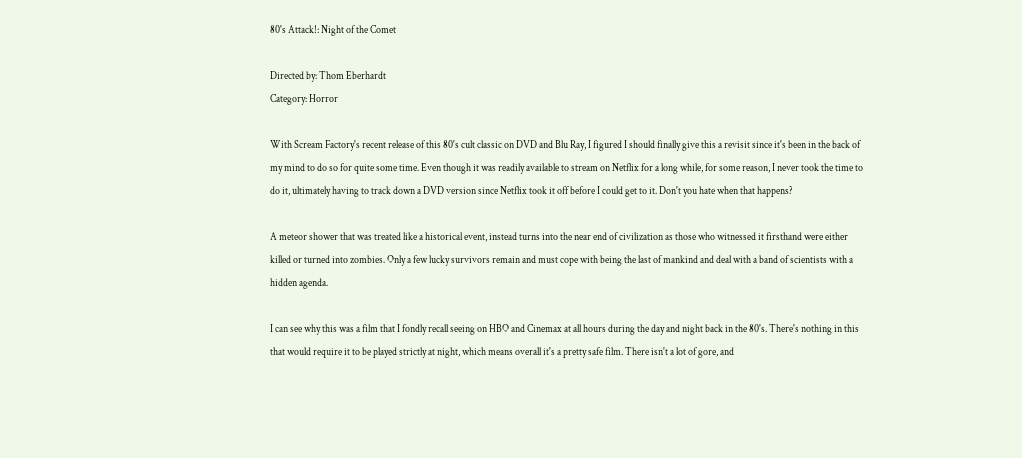80's Attack!: Night of the Comet

Directed by: Thom Eberhardt
Category: Horror

With Scream Factory's recent release of this 80's cult classic on DVD and Blu Ray, I figured I should finally give this a revisit since it's been in the back of my mind to do so for quite some time. Even though it was readily available to stream on Netflix for a long while, for some reason, I never took the time to do it, ultimately having to track down a DVD version since Netflix took it off before I could get to it. Don't you hate when that happens?

A meteor shower that was treated like a historical event, instead turns into the near end of civilization as those who witnessed it firsthand were either killed or turned into zombies. Only a few lucky survivors remain and must cope with being the last of mankind and deal with a band of scientists with a hidden agenda.

I can see why this was a film that I fondly recall seeing on HBO and Cinemax at all hours during the day and night back in the 80's. There's nothing in this that would require it to be played strictly at night, which means overall it's a pretty safe film. There isn't a lot of gore, and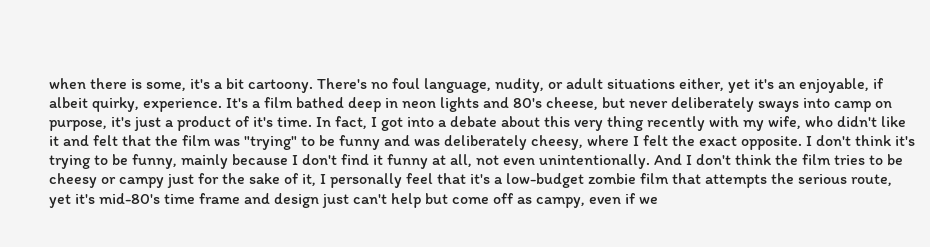when there is some, it's a bit cartoony. There's no foul language, nudity, or adult situations either, yet it's an enjoyable, if albeit quirky, experience. It's a film bathed deep in neon lights and 80's cheese, but never deliberately sways into camp on purpose, it's just a product of it's time. In fact, I got into a debate about this very thing recently with my wife, who didn't like it and felt that the film was "trying" to be funny and was deliberately cheesy, where I felt the exact opposite. I don't think it's trying to be funny, mainly because I don't find it funny at all, not even unintentionally. And I don't think the film tries to be cheesy or campy just for the sake of it, I personally feel that it's a low-budget zombie film that attempts the serious route, yet it's mid-80's time frame and design just can't help but come off as campy, even if we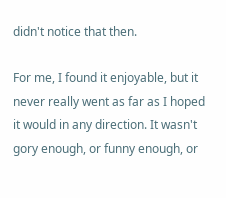didn't notice that then.

For me, I found it enjoyable, but it never really went as far as I hoped it would in any direction. It wasn't gory enough, or funny enough, or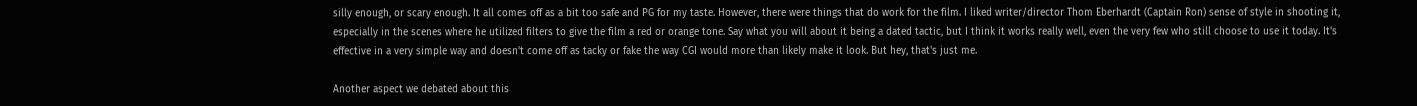silly enough, or scary enough. It all comes off as a bit too safe and PG for my taste. However, there were things that do work for the film. I liked writer/director Thom Eberhardt (Captain Ron) sense of style in shooting it, especially in the scenes where he utilized filters to give the film a red or orange tone. Say what you will about it being a dated tactic, but I think it works really well, even the very few who still choose to use it today. It's effective in a very simple way and doesn't come off as tacky or fake the way CGI would more than likely make it look. But hey, that's just me.

Another aspect we debated about this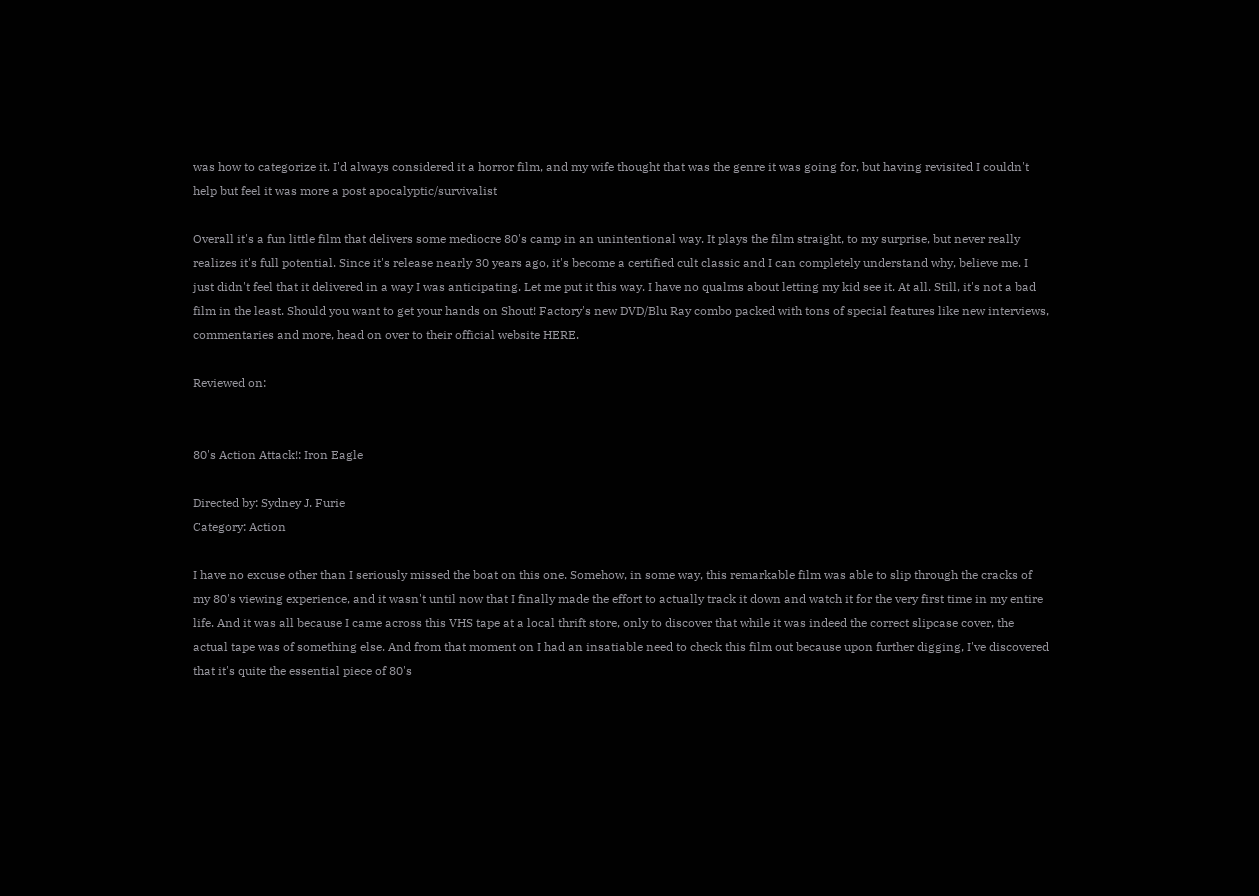was how to categorize it. I'd always considered it a horror film, and my wife thought that was the genre it was going for, but having revisited I couldn't help but feel it was more a post apocalyptic/survivalist

Overall it's a fun little film that delivers some mediocre 80's camp in an unintentional way. It plays the film straight, to my surprise, but never really realizes it's full potential. Since it's release nearly 30 years ago, it's become a certified cult classic and I can completely understand why, believe me. I just didn't feel that it delivered in a way I was anticipating. Let me put it this way. I have no qualms about letting my kid see it. At all. Still, it's not a bad film in the least. Should you want to get your hands on Shout! Factory's new DVD/Blu Ray combo packed with tons of special features like new interviews, commentaries and more, head on over to their official website HERE.

Reviewed on:


80's Action Attack!: Iron Eagle

Directed by: Sydney J. Furie
Category: Action

I have no excuse other than I seriously missed the boat on this one. Somehow, in some way, this remarkable film was able to slip through the cracks of my 80's viewing experience, and it wasn't until now that I finally made the effort to actually track it down and watch it for the very first time in my entire life. And it was all because I came across this VHS tape at a local thrift store, only to discover that while it was indeed the correct slipcase cover, the actual tape was of something else. And from that moment on I had an insatiable need to check this film out because upon further digging, I've discovered that it's quite the essential piece of 80's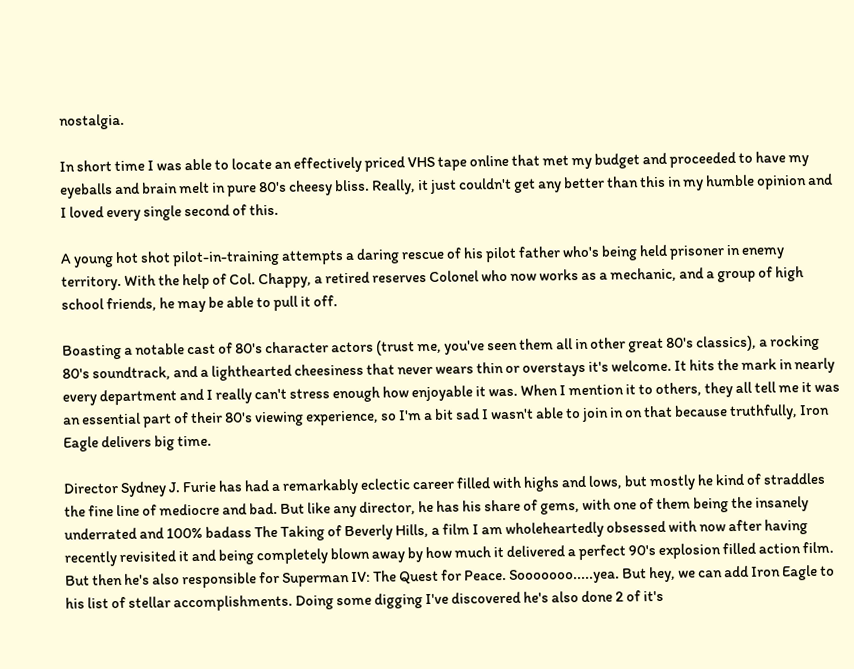nostalgia.

In short time I was able to locate an effectively priced VHS tape online that met my budget and proceeded to have my eyeballs and brain melt in pure 80's cheesy bliss. Really, it just couldn't get any better than this in my humble opinion and I loved every single second of this.

A young hot shot pilot-in-training attempts a daring rescue of his pilot father who's being held prisoner in enemy territory. With the help of Col. Chappy, a retired reserves Colonel who now works as a mechanic, and a group of high school friends, he may be able to pull it off.

Boasting a notable cast of 80's character actors (trust me, you've seen them all in other great 80's classics), a rocking 80's soundtrack, and a lighthearted cheesiness that never wears thin or overstays it's welcome. It hits the mark in nearly every department and I really can't stress enough how enjoyable it was. When I mention it to others, they all tell me it was an essential part of their 80's viewing experience, so I'm a bit sad I wasn't able to join in on that because truthfully, Iron Eagle delivers big time.

Director Sydney J. Furie has had a remarkably eclectic career filled with highs and lows, but mostly he kind of straddles the fine line of mediocre and bad. But like any director, he has his share of gems, with one of them being the insanely underrated and 100% badass The Taking of Beverly Hills, a film I am wholeheartedly obsessed with now after having recently revisited it and being completely blown away by how much it delivered a perfect 90's explosion filled action film. But then he's also responsible for Superman IV: The Quest for Peace. Sooooooo.....yea. But hey, we can add Iron Eagle to his list of stellar accomplishments. Doing some digging I've discovered he's also done 2 of it's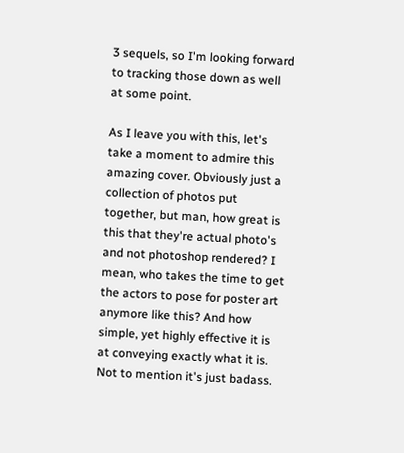3 sequels, so I'm looking forward to tracking those down as well at some point.

As I leave you with this, let's take a moment to admire this amazing cover. Obviously just a collection of photos put together, but man, how great is this that they're actual photo's and not photoshop rendered? I mean, who takes the time to get the actors to pose for poster art anymore like this? And how simple, yet highly effective it is at conveying exactly what it is. Not to mention it's just badass.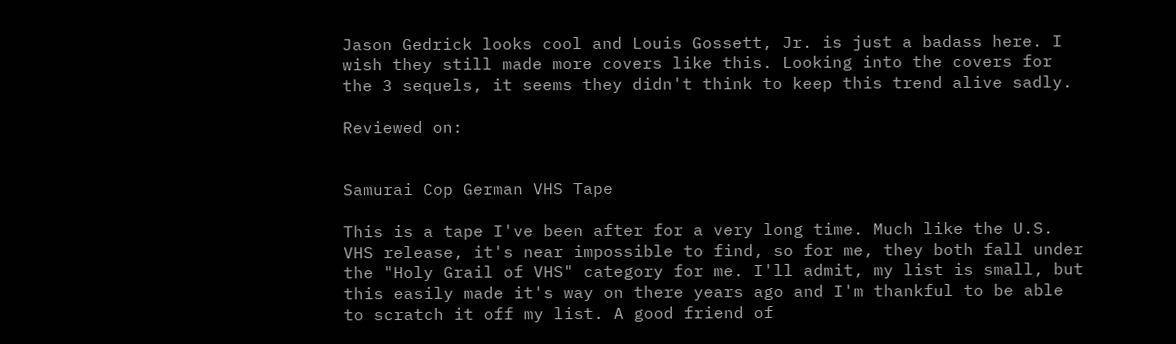Jason Gedrick looks cool and Louis Gossett, Jr. is just a badass here. I wish they still made more covers like this. Looking into the covers for the 3 sequels, it seems they didn't think to keep this trend alive sadly.

Reviewed on:


Samurai Cop German VHS Tape

This is a tape I've been after for a very long time. Much like the U.S. VHS release, it's near impossible to find, so for me, they both fall under the "Holy Grail of VHS" category for me. I'll admit, my list is small, but this easily made it's way on there years ago and I'm thankful to be able to scratch it off my list. A good friend of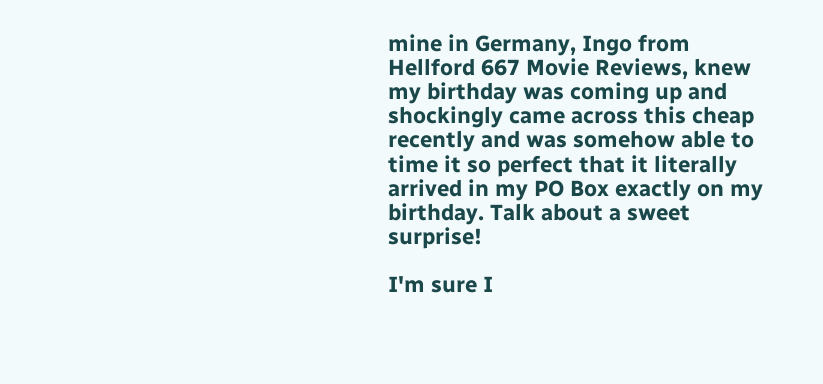mine in Germany, Ingo from Hellford 667 Movie Reviews, knew my birthday was coming up and shockingly came across this cheap recently and was somehow able to time it so perfect that it literally arrived in my PO Box exactly on my birthday. Talk about a sweet surprise!

I'm sure I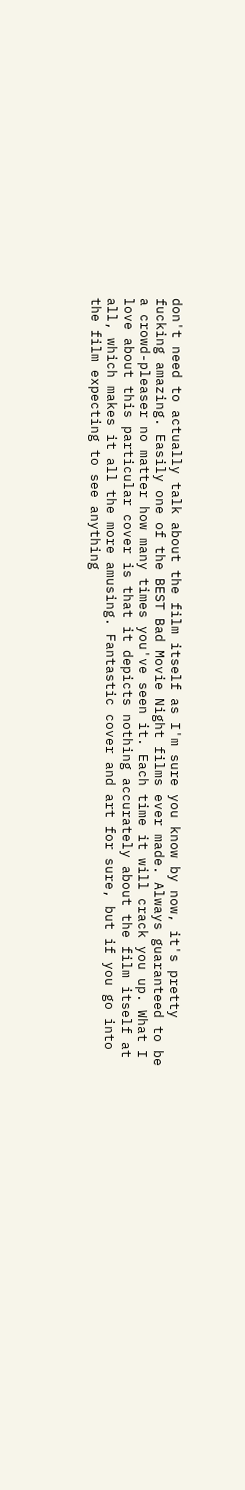don't need to actually talk about the film itself as I'm sure you know by now, it's pretty fucking amazing. Easily one of the BEST Bad Movie Night films ever made. Always guaranteed to be a crowd-pleaser no matter how many times you've seen it. Each time it will crack you up. What I love about this particular cover is that it depicts nothing accurately about the film itself at all, which makes it all the more amusing. Fantastic cover and art for sure, but if you go into the film expecting to see anything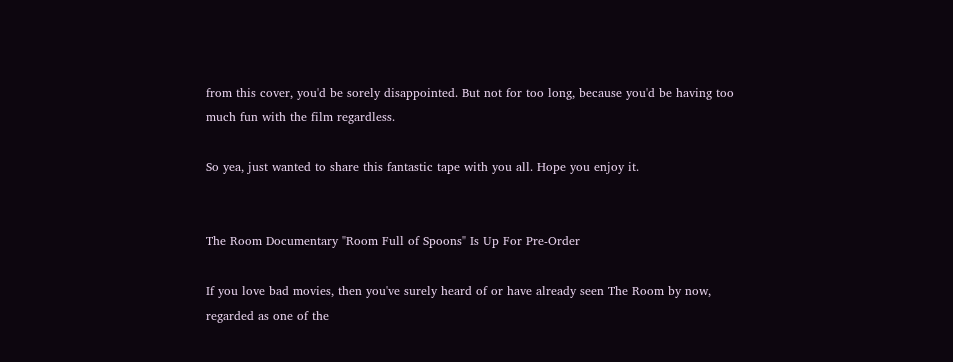from this cover, you'd be sorely disappointed. But not for too long, because you'd be having too much fun with the film regardless.

So yea, just wanted to share this fantastic tape with you all. Hope you enjoy it.


The Room Documentary "Room Full of Spoons" Is Up For Pre-Order

If you love bad movies, then you've surely heard of or have already seen The Room by now, regarded as one of the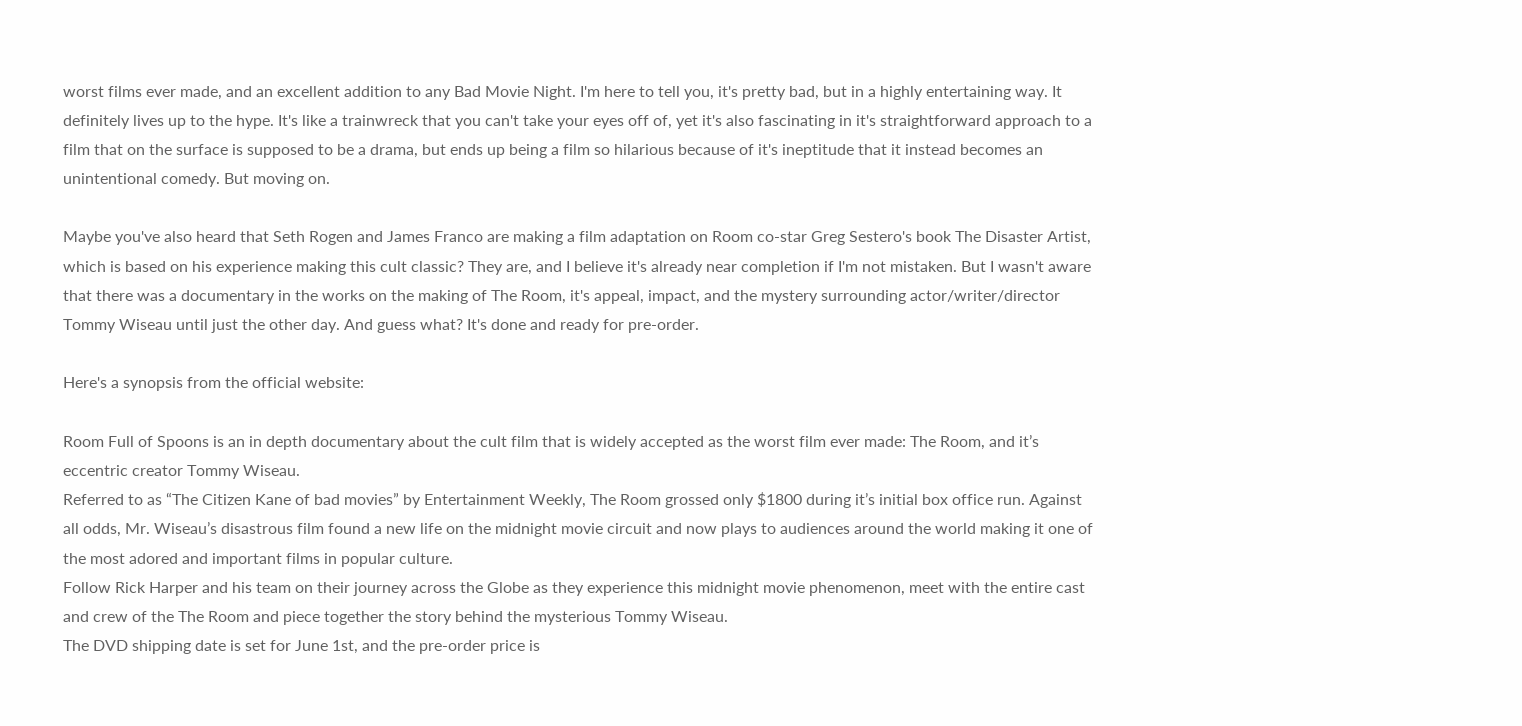worst films ever made, and an excellent addition to any Bad Movie Night. I'm here to tell you, it's pretty bad, but in a highly entertaining way. It definitely lives up to the hype. It's like a trainwreck that you can't take your eyes off of, yet it's also fascinating in it's straightforward approach to a film that on the surface is supposed to be a drama, but ends up being a film so hilarious because of it's ineptitude that it instead becomes an unintentional comedy. But moving on.

Maybe you've also heard that Seth Rogen and James Franco are making a film adaptation on Room co-star Greg Sestero's book The Disaster Artist, which is based on his experience making this cult classic? They are, and I believe it's already near completion if I'm not mistaken. But I wasn't aware that there was a documentary in the works on the making of The Room, it's appeal, impact, and the mystery surrounding actor/writer/director Tommy Wiseau until just the other day. And guess what? It's done and ready for pre-order.

Here's a synopsis from the official website:

Room Full of Spoons is an in depth documentary about the cult film that is widely accepted as the worst film ever made: The Room, and it’s eccentric creator Tommy Wiseau.
Referred to as “The Citizen Kane of bad movies” by Entertainment Weekly, The Room grossed only $1800 during it’s initial box office run. Against all odds, Mr. Wiseau’s disastrous film found a new life on the midnight movie circuit and now plays to audiences around the world making it one of the most adored and important films in popular culture.
Follow Rick Harper and his team on their journey across the Globe as they experience this midnight movie phenomenon, meet with the entire cast and crew of the The Room and piece together the story behind the mysterious Tommy Wiseau.
The DVD shipping date is set for June 1st, and the pre-order price is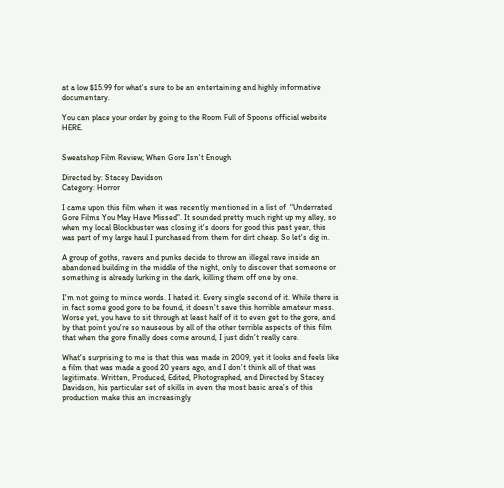at a low $15.99 for what's sure to be an entertaining and highly informative documentary.

You can place your order by going to the Room Full of Spoons official website HERE.


Sweatshop Film Review; When Gore Isn't Enough

Directed by: Stacey Davidson
Category: Horror

I came upon this film when it was recently mentioned in a list of  "Underrated Gore Films You May Have Missed". It sounded pretty much right up my alley, so when my local Blockbuster was closing it's doors for good this past year, this was part of my large haul I purchased from them for dirt cheap. So let's dig in.

A group of goths, ravers and punks decide to throw an illegal rave inside an abandoned building in the middle of the night, only to discover that someone or something is already lurking in the dark, killing them off one by one.

I'm not going to mince words. I hated it. Every single second of it. While there is in fact some good gore to be found, it doesn't save this horrible amateur mess. Worse yet, you have to sit through at least half of it to even get to the gore, and by that point you're so nauseous by all of the other terrible aspects of this film that when the gore finally does come around, I just didn't really care.

What's surprising to me is that this was made in 2009, yet it looks and feels like a film that was made a good 20 years ago, and I don't think all of that was legitimate. Written, Produced, Edited, Photographed, and Directed by Stacey Davidson, his particular set of skills in even the most basic area's of this production make this an increasingly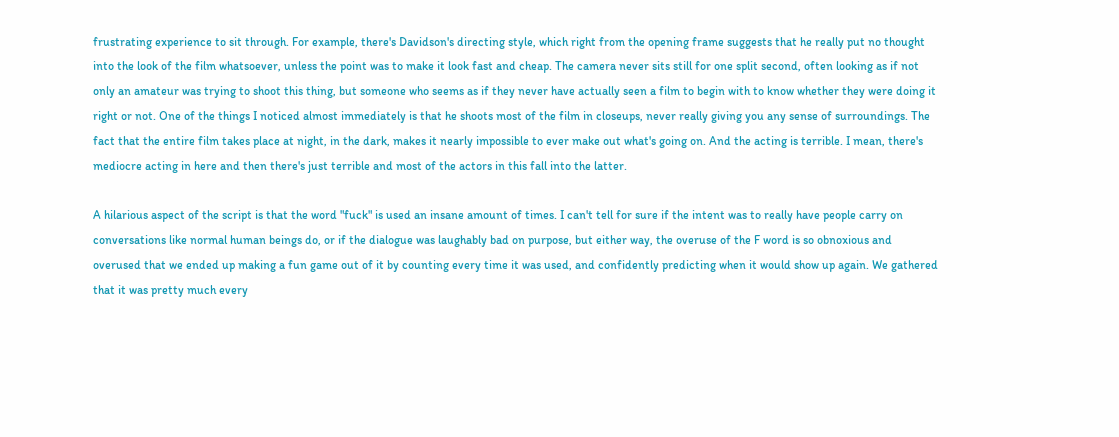frustrating experience to sit through. For example, there's Davidson's directing style, which right from the opening frame suggests that he really put no thought into the look of the film whatsoever, unless the point was to make it look fast and cheap. The camera never sits still for one split second, often looking as if not only an amateur was trying to shoot this thing, but someone who seems as if they never have actually seen a film to begin with to know whether they were doing it right or not. One of the things I noticed almost immediately is that he shoots most of the film in closeups, never really giving you any sense of surroundings. The fact that the entire film takes place at night, in the dark, makes it nearly impossible to ever make out what's going on. And the acting is terrible. I mean, there's mediocre acting in here and then there's just terrible and most of the actors in this fall into the latter.

A hilarious aspect of the script is that the word "fuck" is used an insane amount of times. I can't tell for sure if the intent was to really have people carry on conversations like normal human beings do, or if the dialogue was laughably bad on purpose, but either way, the overuse of the F word is so obnoxious and overused that we ended up making a fun game out of it by counting every time it was used, and confidently predicting when it would show up again. We gathered that it was pretty much every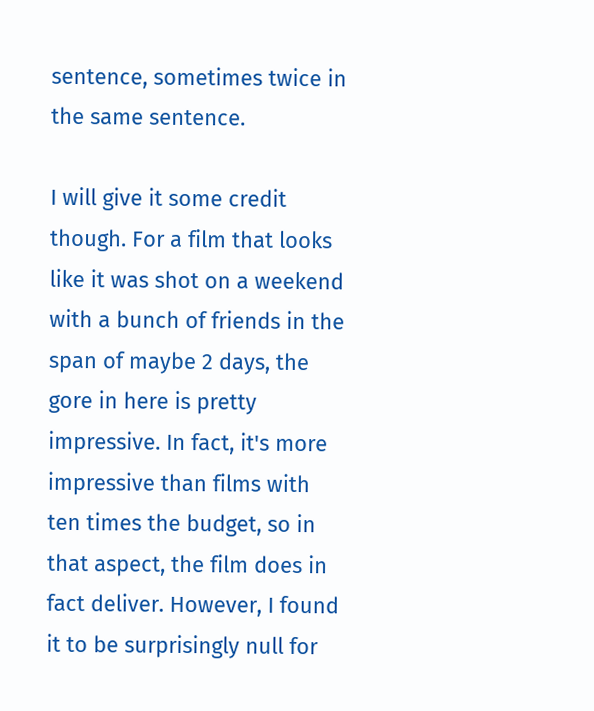sentence, sometimes twice in the same sentence.

I will give it some credit though. For a film that looks like it was shot on a weekend with a bunch of friends in the span of maybe 2 days, the gore in here is pretty impressive. In fact, it's more impressive than films with ten times the budget, so in that aspect, the film does in fact deliver. However, I found it to be surprisingly null for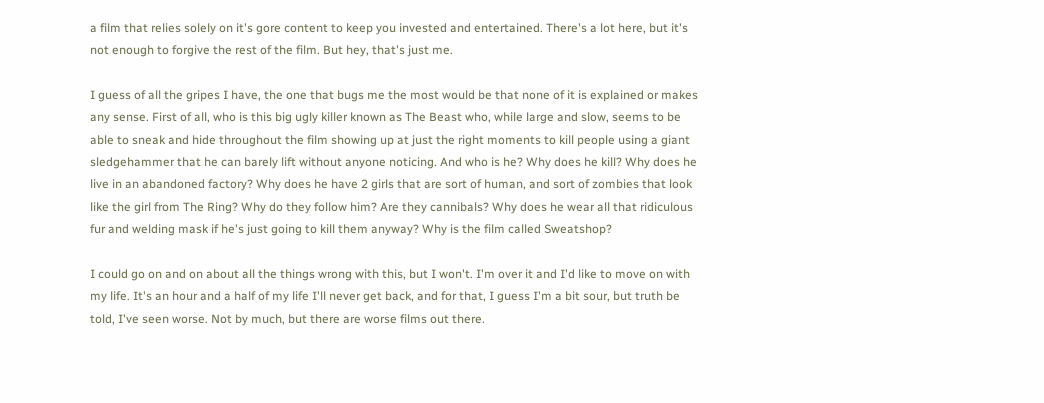a film that relies solely on it's gore content to keep you invested and entertained. There's a lot here, but it's not enough to forgive the rest of the film. But hey, that's just me.

I guess of all the gripes I have, the one that bugs me the most would be that none of it is explained or makes any sense. First of all, who is this big ugly killer known as The Beast who, while large and slow, seems to be able to sneak and hide throughout the film showing up at just the right moments to kill people using a giant sledgehammer that he can barely lift without anyone noticing. And who is he? Why does he kill? Why does he live in an abandoned factory? Why does he have 2 girls that are sort of human, and sort of zombies that look like the girl from The Ring? Why do they follow him? Are they cannibals? Why does he wear all that ridiculous fur and welding mask if he's just going to kill them anyway? Why is the film called Sweatshop?

I could go on and on about all the things wrong with this, but I won't. I'm over it and I'd like to move on with my life. It's an hour and a half of my life I'll never get back, and for that, I guess I'm a bit sour, but truth be told, I've seen worse. Not by much, but there are worse films out there.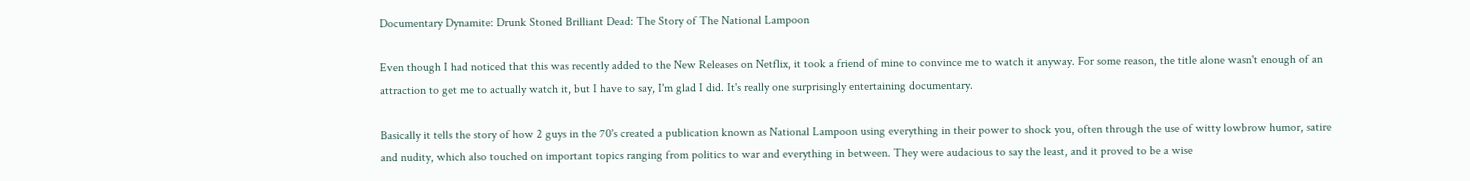Documentary Dynamite: Drunk Stoned Brilliant Dead: The Story of The National Lampoon

Even though I had noticed that this was recently added to the New Releases on Netflix, it took a friend of mine to convince me to watch it anyway. For some reason, the title alone wasn't enough of an attraction to get me to actually watch it, but I have to say, I'm glad I did. It's really one surprisingly entertaining documentary.

Basically it tells the story of how 2 guys in the 70's created a publication known as National Lampoon using everything in their power to shock you, often through the use of witty lowbrow humor, satire and nudity, which also touched on important topics ranging from politics to war and everything in between. They were audacious to say the least, and it proved to be a wise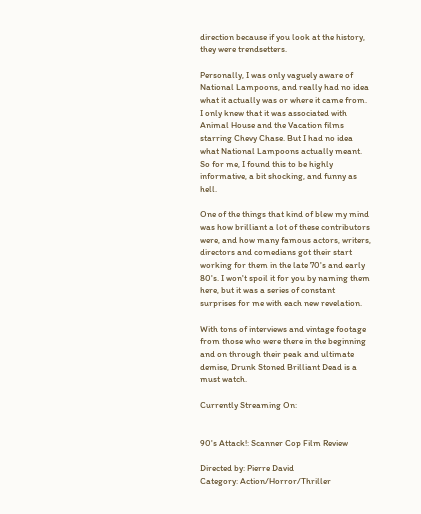direction because if you look at the history, they were trendsetters.

Personally, I was only vaguely aware of National Lampoons, and really had no idea what it actually was or where it came from. I only knew that it was associated with Animal House and the Vacation films starring Chevy Chase. But I had no idea what National Lampoons actually meant. So for me, I found this to be highly informative, a bit shocking, and funny as hell.

One of the things that kind of blew my mind was how brilliant a lot of these contributors were, and how many famous actors, writers, directors and comedians got their start working for them in the late 70's and early 80's. I won't spoil it for you by naming them here, but it was a series of constant surprises for me with each new revelation.

With tons of interviews and vintage footage from those who were there in the beginning and on through their peak and ultimate demise, Drunk Stoned Brilliant Dead is a must watch.

Currently Streaming On:


90's Attack!: Scanner Cop Film Review

Directed by: Pierre David
Category: Action/Horror/Thriller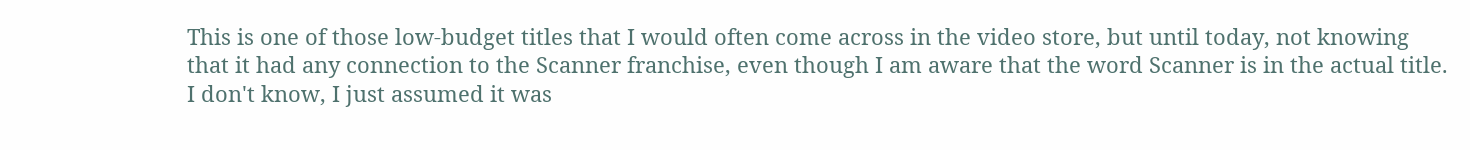This is one of those low-budget titles that I would often come across in the video store, but until today, not knowing that it had any connection to the Scanner franchise, even though I am aware that the word Scanner is in the actual title. I don't know, I just assumed it was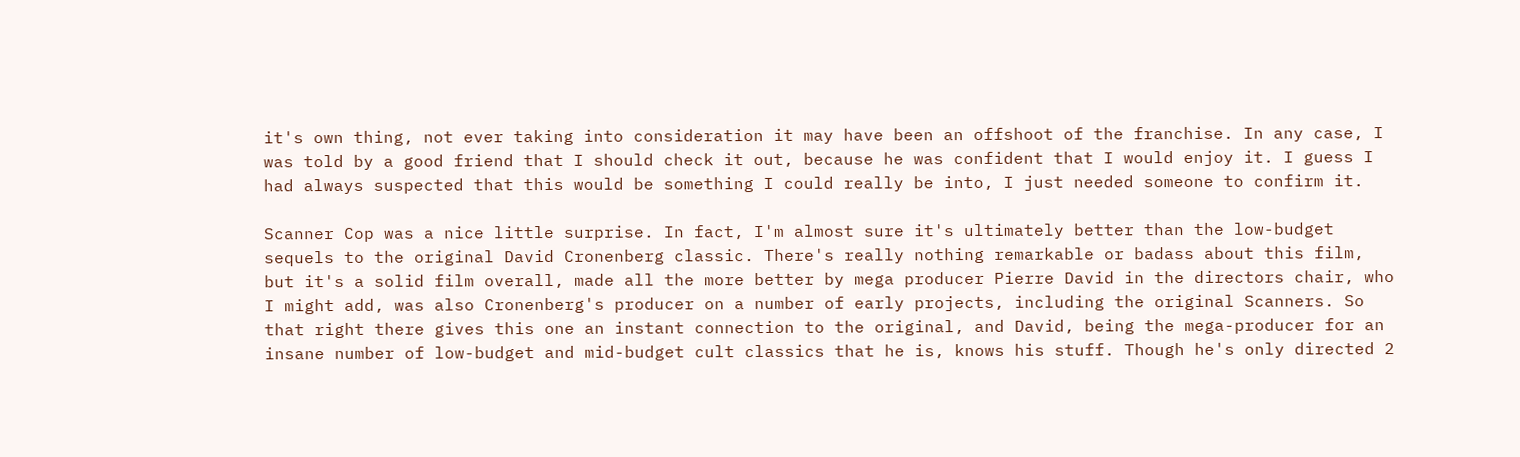it's own thing, not ever taking into consideration it may have been an offshoot of the franchise. In any case, I was told by a good friend that I should check it out, because he was confident that I would enjoy it. I guess I had always suspected that this would be something I could really be into, I just needed someone to confirm it.

Scanner Cop was a nice little surprise. In fact, I'm almost sure it's ultimately better than the low-budget sequels to the original David Cronenberg classic. There's really nothing remarkable or badass about this film, but it's a solid film overall, made all the more better by mega producer Pierre David in the directors chair, who I might add, was also Cronenberg's producer on a number of early projects, including the original Scanners. So that right there gives this one an instant connection to the original, and David, being the mega-producer for an insane number of low-budget and mid-budget cult classics that he is, knows his stuff. Though he's only directed 2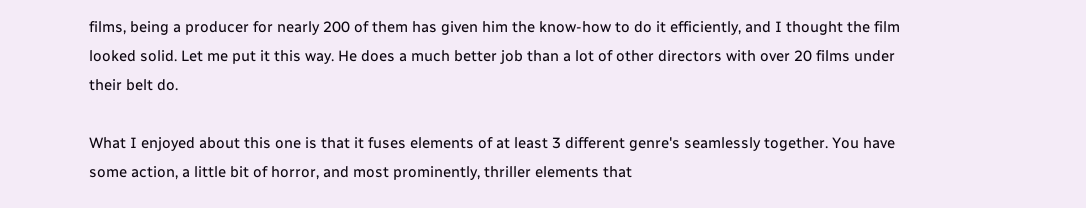films, being a producer for nearly 200 of them has given him the know-how to do it efficiently, and I thought the film looked solid. Let me put it this way. He does a much better job than a lot of other directors with over 20 films under their belt do.

What I enjoyed about this one is that it fuses elements of at least 3 different genre's seamlessly together. You have some action, a little bit of horror, and most prominently, thriller elements that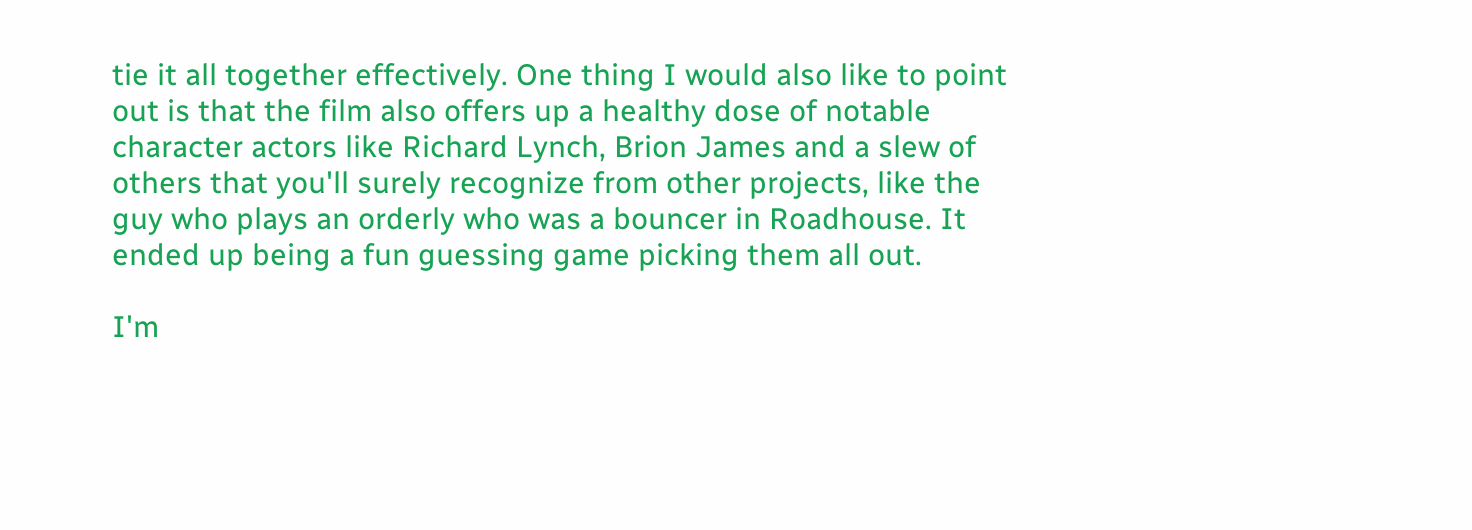tie it all together effectively. One thing I would also like to point out is that the film also offers up a healthy dose of notable character actors like Richard Lynch, Brion James and a slew of others that you'll surely recognize from other projects, like the guy who plays an orderly who was a bouncer in Roadhouse. It ended up being a fun guessing game picking them all out.

I'm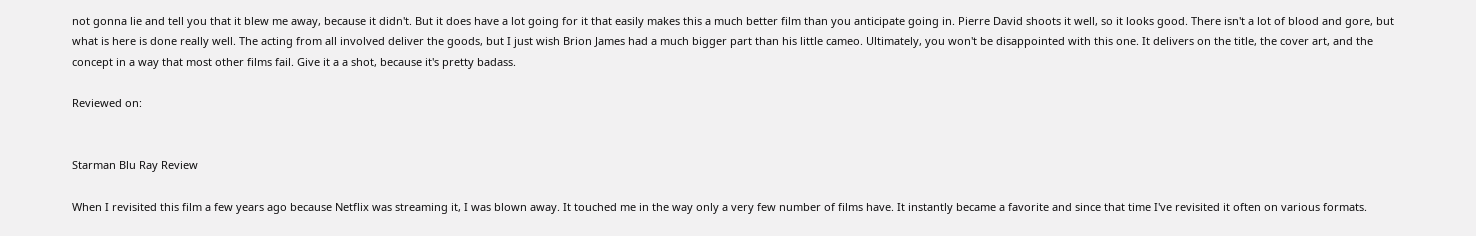not gonna lie and tell you that it blew me away, because it didn't. But it does have a lot going for it that easily makes this a much better film than you anticipate going in. Pierre David shoots it well, so it looks good. There isn't a lot of blood and gore, but what is here is done really well. The acting from all involved deliver the goods, but I just wish Brion James had a much bigger part than his little cameo. Ultimately, you won't be disappointed with this one. It delivers on the title, the cover art, and the concept in a way that most other films fail. Give it a a shot, because it's pretty badass.

Reviewed on:


Starman Blu Ray Review

When I revisited this film a few years ago because Netflix was streaming it, I was blown away. It touched me in the way only a very few number of films have. It instantly became a favorite and since that time I've revisited it often on various formats.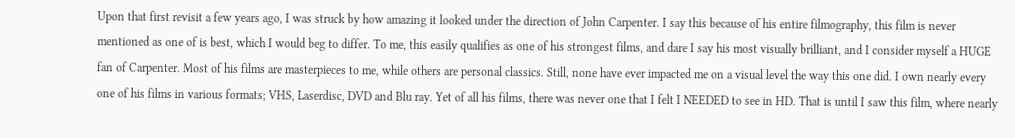Upon that first revisit a few years ago, I was struck by how amazing it looked under the direction of John Carpenter. I say this because of his entire filmography, this film is never mentioned as one of is best, which I would beg to differ. To me, this easily qualifies as one of his strongest films, and dare I say his most visually brilliant, and I consider myself a HUGE fan of Carpenter. Most of his films are masterpieces to me, while others are personal classics. Still, none have ever impacted me on a visual level the way this one did. I own nearly every one of his films in various formats; VHS, Laserdisc, DVD and Blu ray. Yet of all his films, there was never one that I felt I NEEDED to see in HD. That is until I saw this film, where nearly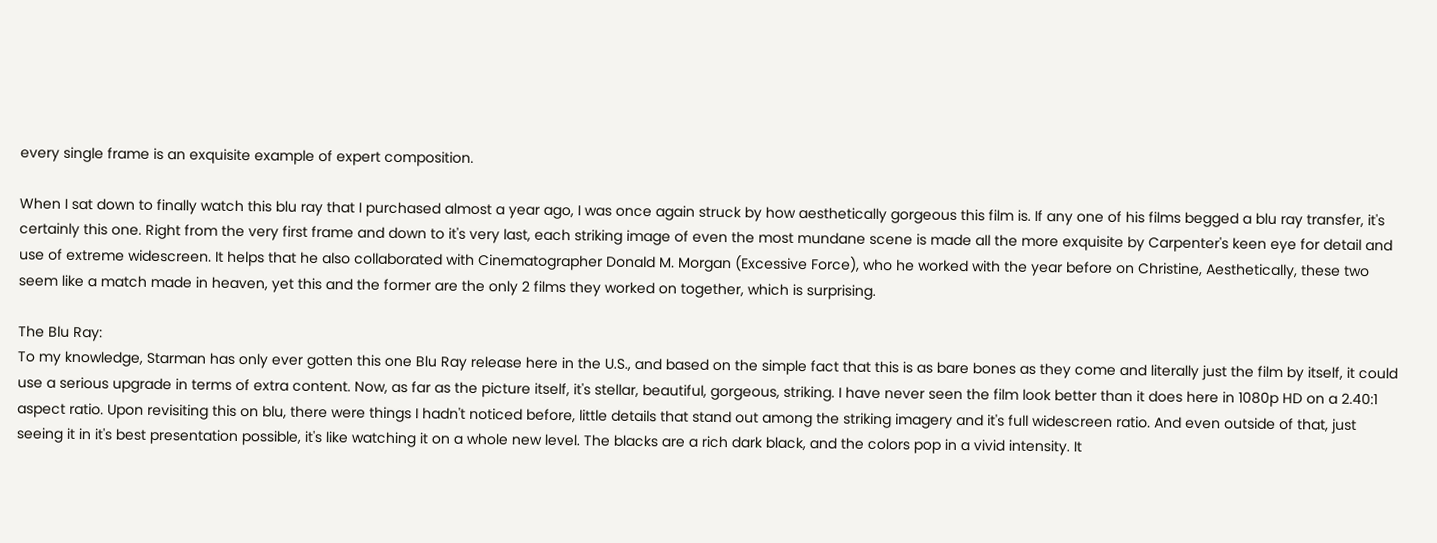every single frame is an exquisite example of expert composition.

When I sat down to finally watch this blu ray that I purchased almost a year ago, I was once again struck by how aesthetically gorgeous this film is. If any one of his films begged a blu ray transfer, it's certainly this one. Right from the very first frame and down to it's very last, each striking image of even the most mundane scene is made all the more exquisite by Carpenter's keen eye for detail and use of extreme widescreen. It helps that he also collaborated with Cinematographer Donald M. Morgan (Excessive Force), who he worked with the year before on Christine, Aesthetically, these two seem like a match made in heaven, yet this and the former are the only 2 films they worked on together, which is surprising.

The Blu Ray:
To my knowledge, Starman has only ever gotten this one Blu Ray release here in the U.S., and based on the simple fact that this is as bare bones as they come and literally just the film by itself, it could use a serious upgrade in terms of extra content. Now, as far as the picture itself, it's stellar, beautiful, gorgeous, striking. I have never seen the film look better than it does here in 1080p HD on a 2.40:1 aspect ratio. Upon revisiting this on blu, there were things I hadn't noticed before, little details that stand out among the striking imagery and it's full widescreen ratio. And even outside of that, just seeing it in it's best presentation possible, it's like watching it on a whole new level. The blacks are a rich dark black, and the colors pop in a vivid intensity. It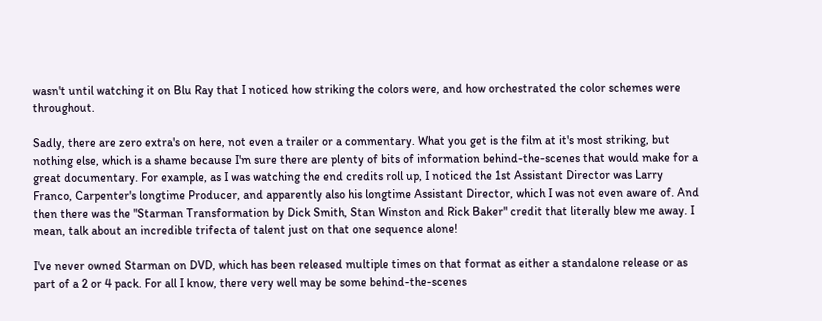wasn't until watching it on Blu Ray that I noticed how striking the colors were, and how orchestrated the color schemes were throughout.

Sadly, there are zero extra's on here, not even a trailer or a commentary. What you get is the film at it's most striking, but nothing else, which is a shame because I'm sure there are plenty of bits of information behind-the-scenes that would make for a great documentary. For example, as I was watching the end credits roll up, I noticed the 1st Assistant Director was Larry Franco, Carpenter's longtime Producer, and apparently also his longtime Assistant Director, which I was not even aware of. And then there was the "Starman Transformation by Dick Smith, Stan Winston and Rick Baker" credit that literally blew me away. I mean, talk about an incredible trifecta of talent just on that one sequence alone!

I've never owned Starman on DVD, which has been released multiple times on that format as either a standalone release or as part of a 2 or 4 pack. For all I know, there very well may be some behind-the-scenes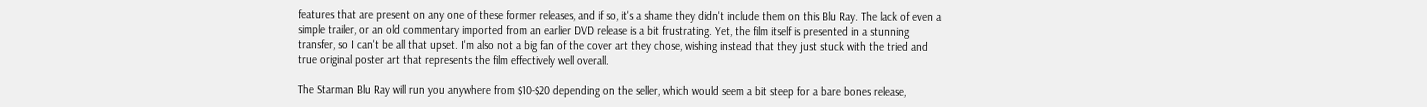features that are present on any one of these former releases, and if so, it's a shame they didn't include them on this Blu Ray. The lack of even a simple trailer, or an old commentary imported from an earlier DVD release is a bit frustrating. Yet, the film itself is presented in a stunning transfer, so I can't be all that upset. I'm also not a big fan of the cover art they chose, wishing instead that they just stuck with the tried and true original poster art that represents the film effectively well overall.

The Starman Blu Ray will run you anywhere from $10-$20 depending on the seller, which would seem a bit steep for a bare bones release,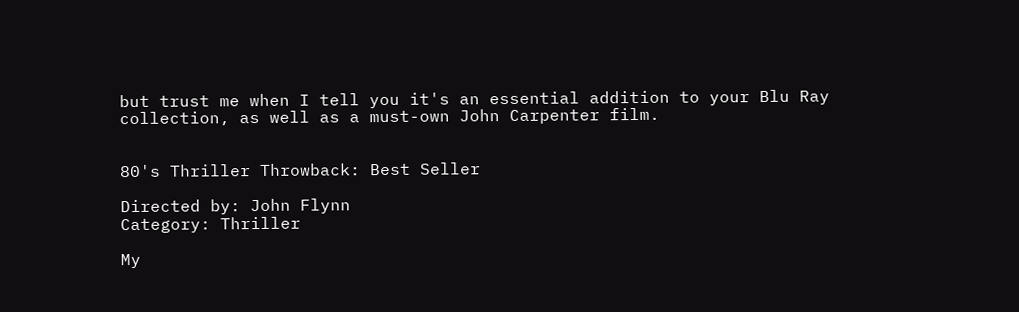but trust me when I tell you it's an essential addition to your Blu Ray collection, as well as a must-own John Carpenter film.


80's Thriller Throwback: Best Seller

Directed by: John Flynn
Category: Thriller

My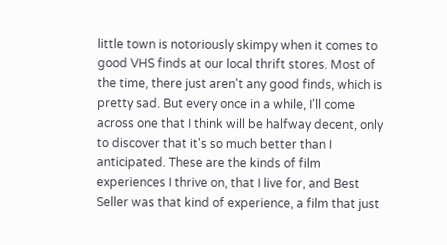little town is notoriously skimpy when it comes to good VHS finds at our local thrift stores. Most of the time, there just aren't any good finds, which is pretty sad. But every once in a while, I'll come across one that I think will be halfway decent, only to discover that it's so much better than I anticipated. These are the kinds of film experiences I thrive on, that I live for, and Best Seller was that kind of experience, a film that just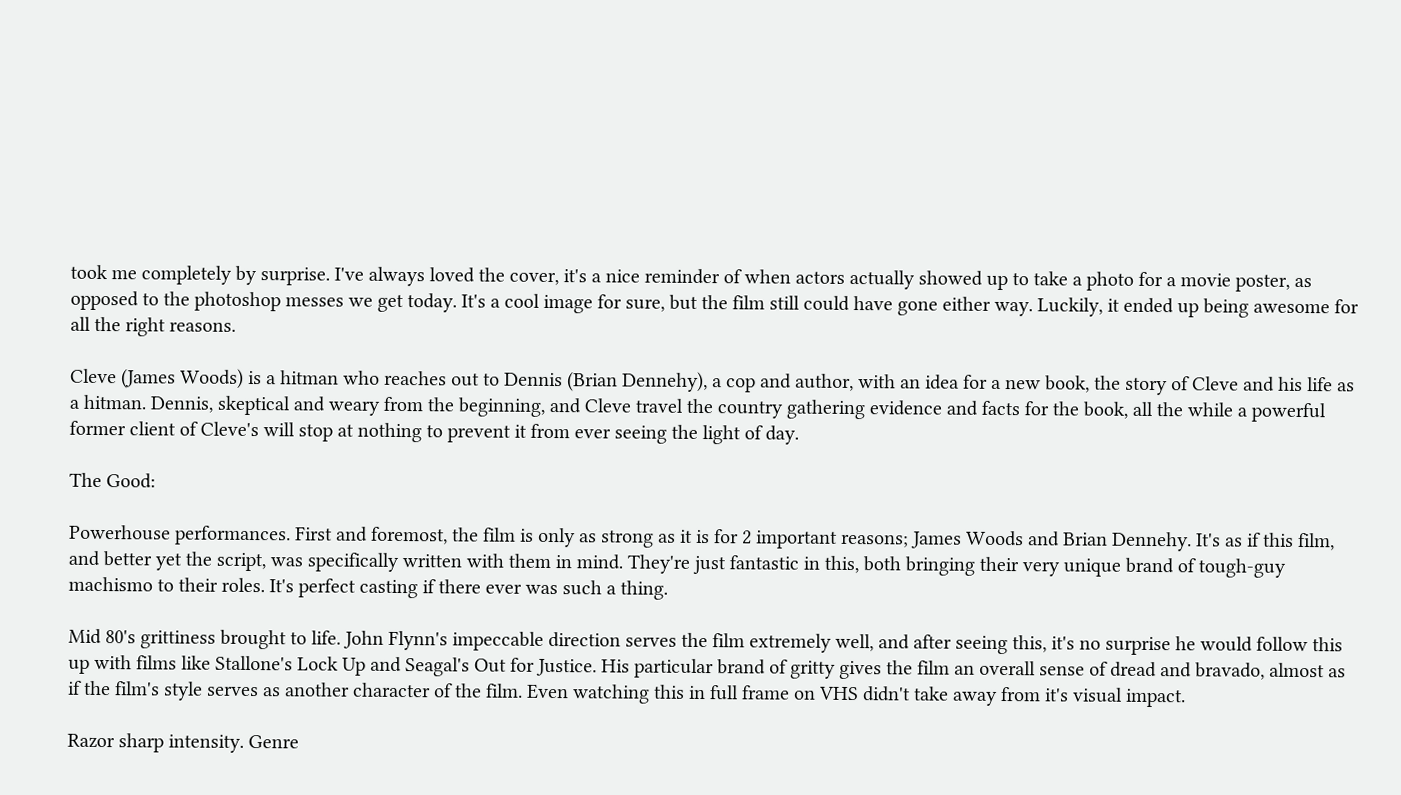took me completely by surprise. I've always loved the cover, it's a nice reminder of when actors actually showed up to take a photo for a movie poster, as opposed to the photoshop messes we get today. It's a cool image for sure, but the film still could have gone either way. Luckily, it ended up being awesome for all the right reasons.

Cleve (James Woods) is a hitman who reaches out to Dennis (Brian Dennehy), a cop and author, with an idea for a new book, the story of Cleve and his life as a hitman. Dennis, skeptical and weary from the beginning, and Cleve travel the country gathering evidence and facts for the book, all the while a powerful former client of Cleve's will stop at nothing to prevent it from ever seeing the light of day.

The Good:

Powerhouse performances. First and foremost, the film is only as strong as it is for 2 important reasons; James Woods and Brian Dennehy. It's as if this film, and better yet the script, was specifically written with them in mind. They're just fantastic in this, both bringing their very unique brand of tough-guy machismo to their roles. It's perfect casting if there ever was such a thing.

Mid 80's grittiness brought to life. John Flynn's impeccable direction serves the film extremely well, and after seeing this, it's no surprise he would follow this up with films like Stallone's Lock Up and Seagal's Out for Justice. His particular brand of gritty gives the film an overall sense of dread and bravado, almost as if the film's style serves as another character of the film. Even watching this in full frame on VHS didn't take away from it's visual impact.

Razor sharp intensity. Genre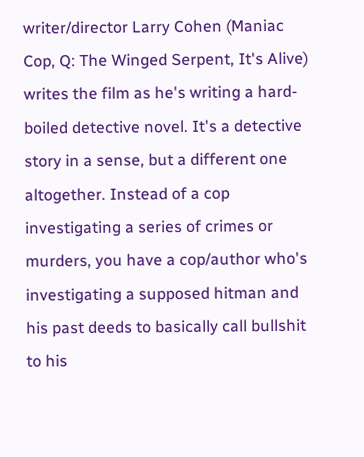writer/director Larry Cohen (Maniac Cop, Q: The Winged Serpent, It's Alive) writes the film as he's writing a hard-boiled detective novel. It's a detective story in a sense, but a different one altogether. Instead of a cop investigating a series of crimes or murders, you have a cop/author who's investigating a supposed hitman and his past deeds to basically call bullshit to his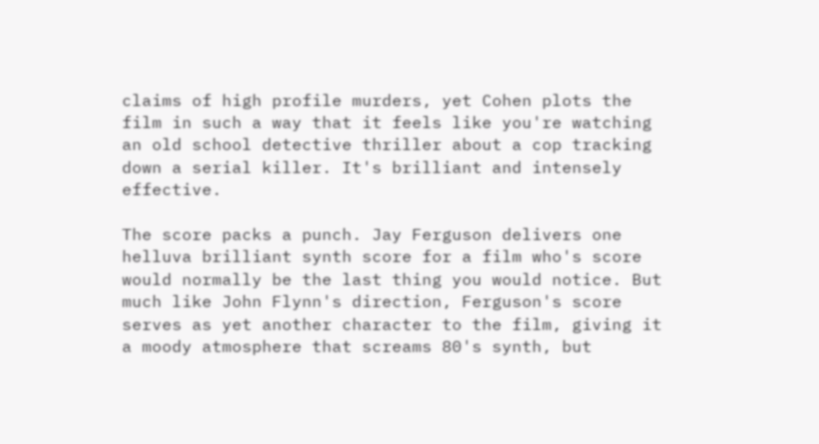claims of high profile murders, yet Cohen plots the film in such a way that it feels like you're watching an old school detective thriller about a cop tracking down a serial killer. It's brilliant and intensely effective.

The score packs a punch. Jay Ferguson delivers one helluva brilliant synth score for a film who's score would normally be the last thing you would notice. But much like John Flynn's direction, Ferguson's score serves as yet another character to the film, giving it a moody atmosphere that screams 80's synth, but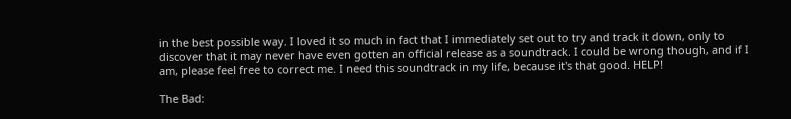in the best possible way. I loved it so much in fact that I immediately set out to try and track it down, only to discover that it may never have even gotten an official release as a soundtrack. I could be wrong though, and if I am, please feel free to correct me. I need this soundtrack in my life, because it's that good. HELP!

The Bad: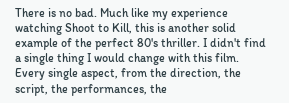There is no bad. Much like my experience watching Shoot to Kill, this is another solid example of the perfect 80's thriller. I didn't find a single thing I would change with this film. Every single aspect, from the direction, the script, the performances, the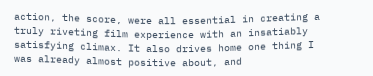action, the score, were all essential in creating a truly riveting film experience with an insatiably satisfying climax. It also drives home one thing I was already almost positive about, and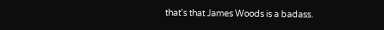that's that James Woods is a badass.